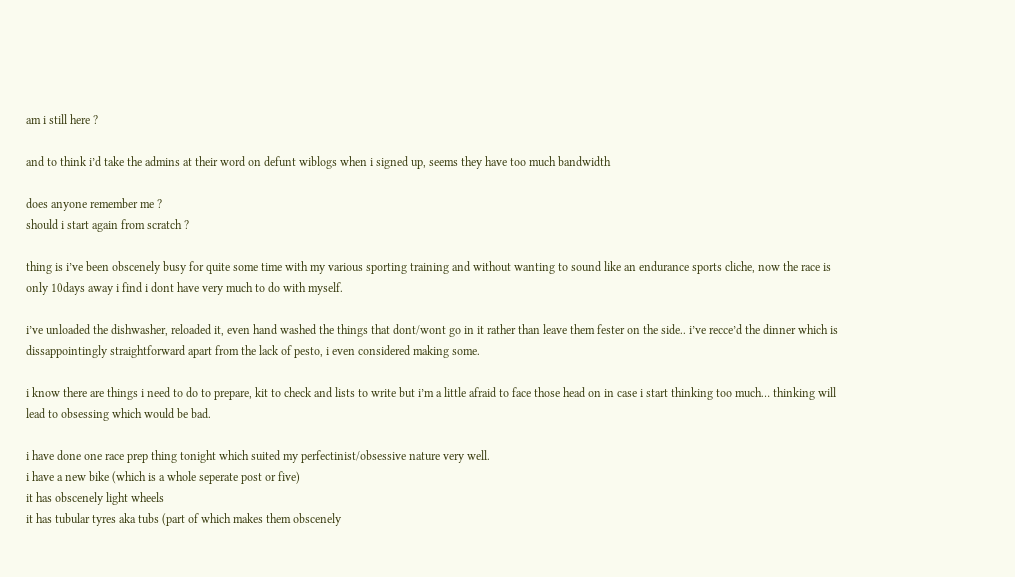am i still here ?

and to think i’d take the admins at their word on defunt wiblogs when i signed up, seems they have too much bandwidth

does anyone remember me ?
should i start again from scratch ?

thing is i’ve been obscenely busy for quite some time with my various sporting training and without wanting to sound like an endurance sports cliche, now the race is only 10days away i find i dont have very much to do with myself.

i’ve unloaded the dishwasher, reloaded it, even hand washed the things that dont/wont go in it rather than leave them fester on the side.. i’ve recce’d the dinner which is dissappointingly straightforward apart from the lack of pesto, i even considered making some.

i know there are things i need to do to prepare, kit to check and lists to write but i’m a little afraid to face those head on in case i start thinking too much… thinking will lead to obsessing which would be bad.

i have done one race prep thing tonight which suited my perfectinist/obsessive nature very well.
i have a new bike (which is a whole seperate post or five)
it has obscenely light wheels
it has tubular tyres aka tubs (part of which makes them obscenely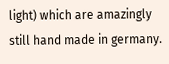light) which are amazingly still hand made in germany.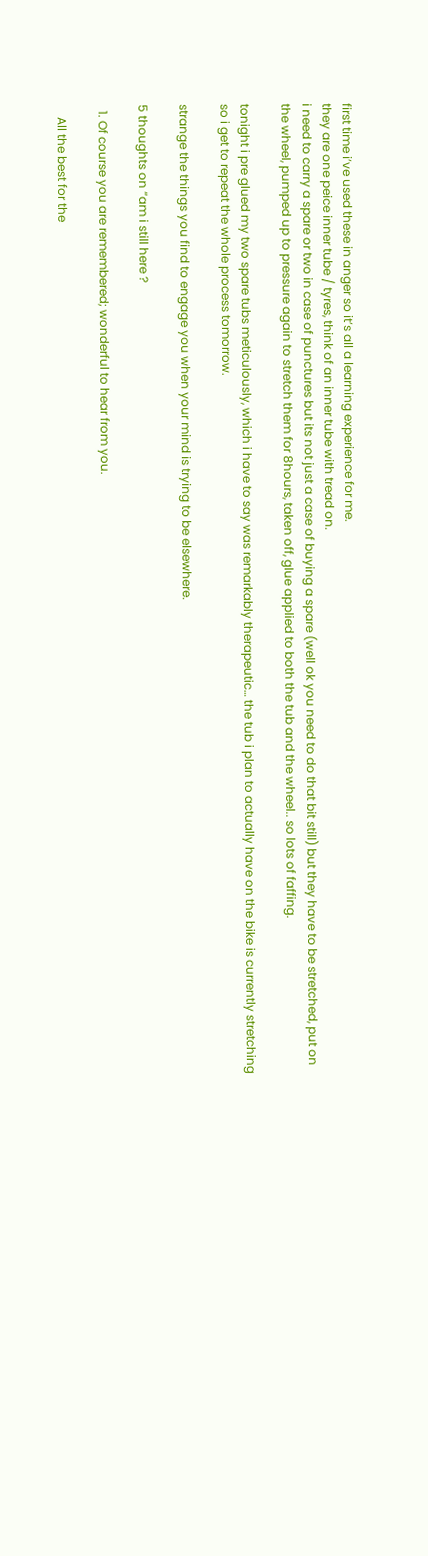first time i’ve used these in anger so it’s all a learning experience for me.
they are one peice inner tube / tyres, think of an inner tube with tread on.
i need to carry a spare or two in case of punctures but its not just a case of buying a spare (well ok you need to do that bit still) but they have to be stretched, put on the wheel, pumped up to pressure again to stretch them for 8hours, taken off, glue applied to both the tub and the wheel.. so lots of faffing.

tonight i pre glued my two spare tubs meticulously, which i have to say was remarkably therapeutic… the tub i plan to actually have on the bike is currently stretching so i get to repeat the whole process tomorrow.

strange the things you find to engage you when your mind is trying to be elsewhere.

5 thoughts on “am i still here ?

  1. Of course you are remembered; wonderful to hear from you.

    All the best for the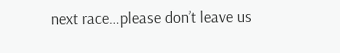next race…please don’t leave us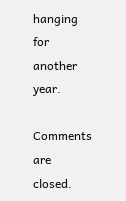hanging for another year.

Comments are closed.